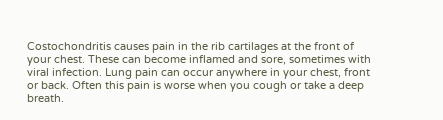Costochondritis causes pain in the rib cartilages at the front of your chest. These can become inflamed and sore, sometimes with viral infection. Lung pain can occur anywhere in your chest, front or back. Often this pain is worse when you cough or take a deep breath.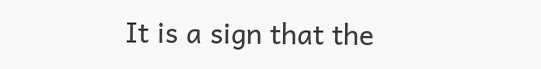It is a sign that the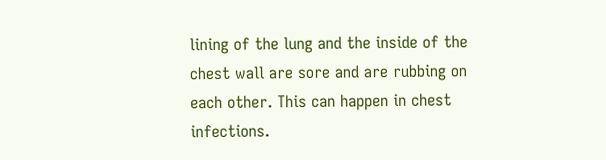lining of the lung and the inside of the chest wall are sore and are rubbing on each other. This can happen in chest infections.